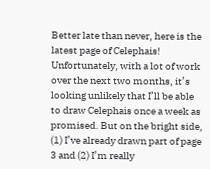Better late than never, here is the latest page of Celephais! Unfortunately, with a lot of work over the next two months, it’s looking unlikely that I’ll be able to draw Celephais once a week as promised. But on the bright side, (1) I’ve already drawn part of page 3 and (2) I’m really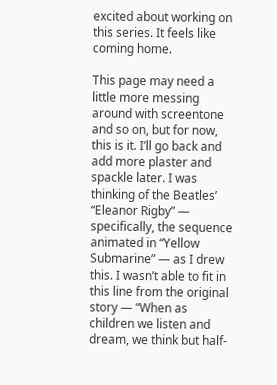excited about working on this series. It feels like coming home.

This page may need a little more messing around with screentone and so on, but for now, this is it. I’ll go back and add more plaster and spackle later. I was thinking of the Beatles’ “Eleanor Rigby” — specifically, the sequence animated in “Yellow Submarine” — as I drew this. I wasn’t able to fit in this line from the original story — “When as children we listen and dream, we think but half-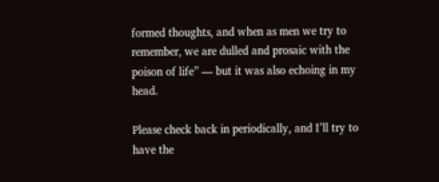formed thoughts, and when as men we try to remember, we are dulled and prosaic with the poison of life” — but it was also echoing in my head.

Please check back in periodically, and I’ll try to have the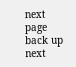next page back up next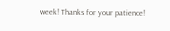week! Thanks for your patience!